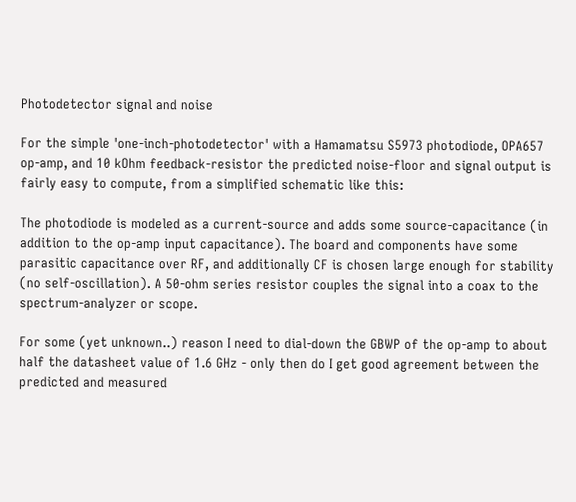Photodetector signal and noise

For the simple 'one-inch-photodetector' with a Hamamatsu S5973 photodiode, OPA657 op-amp, and 10 kOhm feedback-resistor the predicted noise-floor and signal output is fairly easy to compute, from a simplified schematic like this:

The photodiode is modeled as a current-source and adds some source-capacitance (in addition to the op-amp input capacitance). The board and components have some parasitic capacitance over RF, and additionally CF is chosen large enough for stability (no self-oscillation). A 50-ohm series resistor couples the signal into a coax to the spectrum-analyzer or scope.

For some (yet unknown..) reason I need to dial-down the GBWP of the op-amp to about half the datasheet value of 1.6 GHz - only then do I get good agreement between the predicted and measured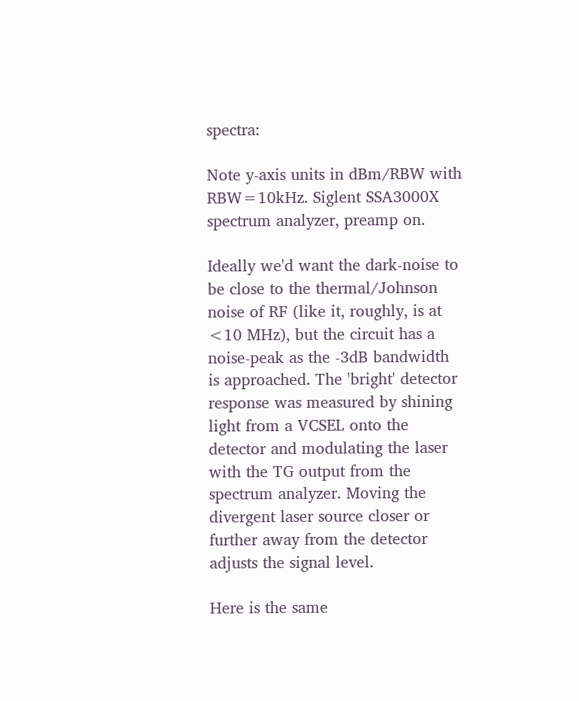spectra:

Note y-axis units in dBm/RBW with RBW=10kHz. Siglent SSA3000X spectrum analyzer, preamp on.

Ideally we'd want the dark-noise to be close to the thermal/Johnson noise of RF (like it, roughly, is at <10 MHz), but the circuit has a noise-peak as the -3dB bandwidth is approached. The 'bright' detector response was measured by shining light from a VCSEL onto the detector and modulating the laser with the TG output from the spectrum analyzer. Moving the divergent laser source closer or further away from the detector adjusts the signal level.

Here is the same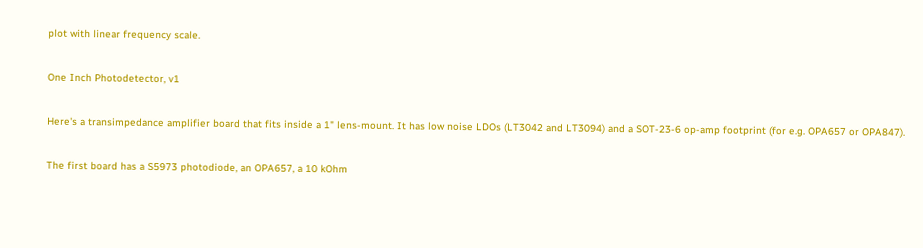plot with linear frequency scale.

One Inch Photodetector, v1

Here's a transimpedance amplifier board that fits inside a 1" lens-mount. It has low noise LDOs (LT3042 and LT3094) and a SOT-23-6 op-amp footprint (for e.g. OPA657 or OPA847).

The first board has a S5973 photodiode, an OPA657, a 10 kOhm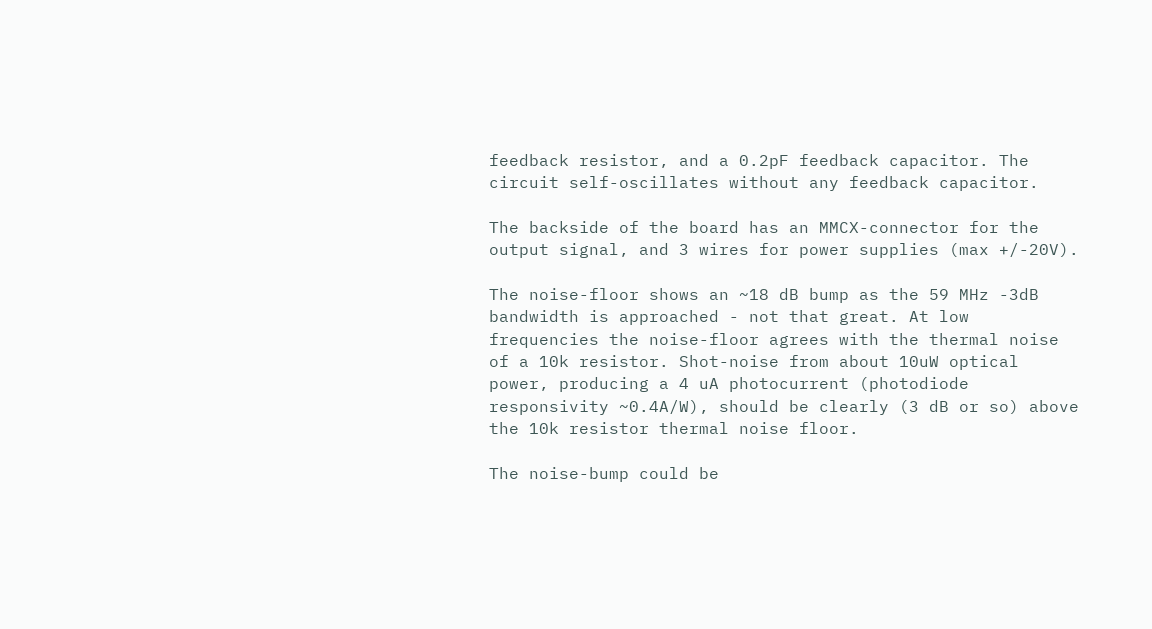feedback resistor, and a 0.2pF feedback capacitor. The circuit self-oscillates without any feedback capacitor.

The backside of the board has an MMCX-connector for the output signal, and 3 wires for power supplies (max +/-20V).

The noise-floor shows an ~18 dB bump as the 59 MHz -3dB bandwidth is approached - not that great. At low frequencies the noise-floor agrees with the thermal noise of a 10k resistor. Shot-noise from about 10uW optical power, producing a 4 uA photocurrent (photodiode responsivity ~0.4A/W), should be clearly (3 dB or so) above the 10k resistor thermal noise floor.

The noise-bump could be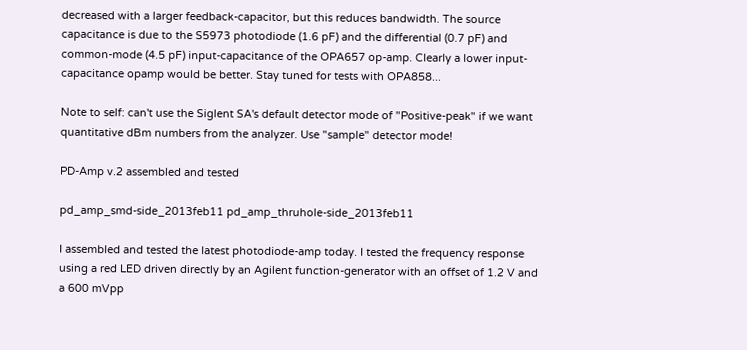decreased with a larger feedback-capacitor, but this reduces bandwidth. The source capacitance is due to the S5973 photodiode (1.6 pF) and the differential (0.7 pF) and common-mode (4.5 pF) input-capacitance of the OPA657 op-amp. Clearly a lower input-capacitance opamp would be better. Stay tuned for tests with OPA858...

Note to self: can't use the Siglent SA's default detector mode of "Positive-peak" if we want quantitative dBm numbers from the analyzer. Use "sample" detector mode!

PD-Amp v.2 assembled and tested

pd_amp_smd-side_2013feb11 pd_amp_thruhole-side_2013feb11

I assembled and tested the latest photodiode-amp today. I tested the frequency response using a red LED driven directly by an Agilent function-generator with an offset of 1.2 V and a 600 mVpp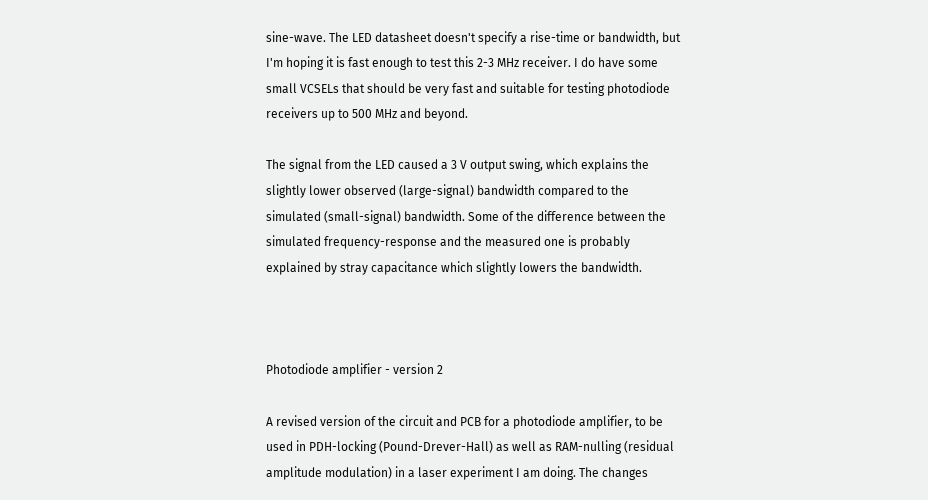sine-wave. The LED datasheet doesn't specify a rise-time or bandwidth, but I'm hoping it is fast enough to test this 2-3 MHz receiver. I do have some small VCSELs that should be very fast and suitable for testing photodiode receivers up to 500 MHz and beyond.

The signal from the LED caused a 3 V output swing, which explains the slightly lower observed (large-signal) bandwidth compared to the simulated (small-signal) bandwidth. Some of the difference between the simulated frequency-response and the measured one is probably explained by stray capacitance which slightly lowers the bandwidth.



Photodiode amplifier - version 2

A revised version of the circuit and PCB for a photodiode amplifier, to be used in PDH-locking (Pound-Drever-Hall) as well as RAM-nulling (residual amplitude modulation) in a laser experiment I am doing. The changes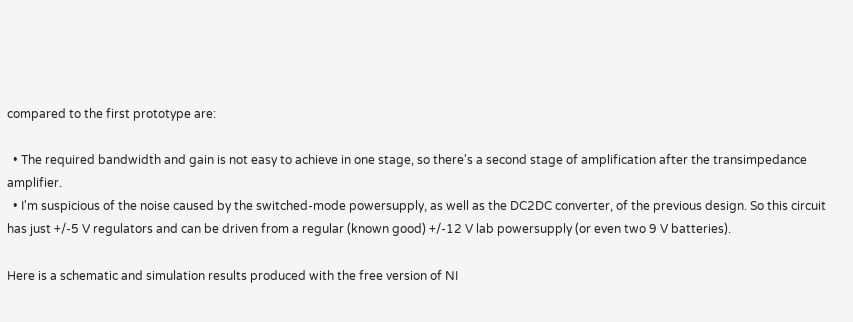compared to the first prototype are:

  • The required bandwidth and gain is not easy to achieve in one stage, so there's a second stage of amplification after the transimpedance amplifier.
  • I'm suspicious of the noise caused by the switched-mode powersupply, as well as the DC2DC converter, of the previous design. So this circuit has just +/-5 V regulators and can be driven from a regular (known good) +/-12 V lab powersupply (or even two 9 V batteries).

Here is a schematic and simulation results produced with the free version of NI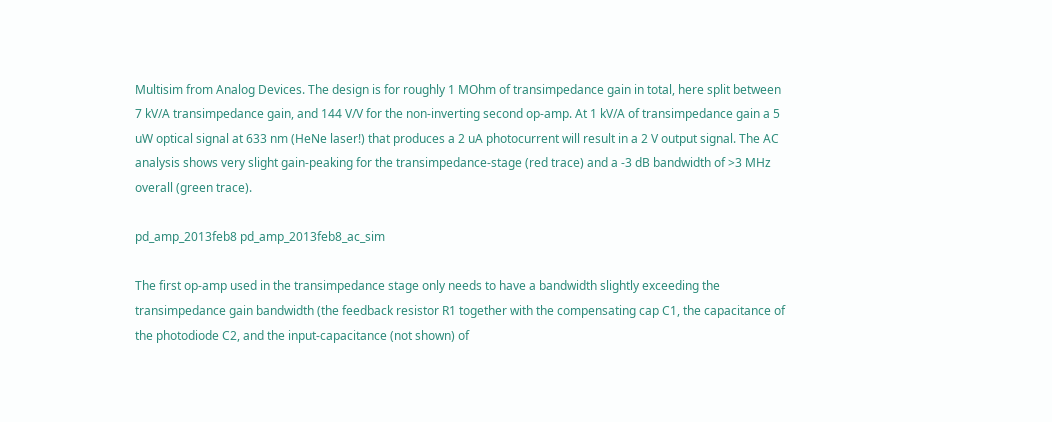Multisim from Analog Devices. The design is for roughly 1 MOhm of transimpedance gain in total, here split between 7 kV/A transimpedance gain, and 144 V/V for the non-inverting second op-amp. At 1 kV/A of transimpedance gain a 5 uW optical signal at 633 nm (HeNe laser!) that produces a 2 uA photocurrent will result in a 2 V output signal. The AC analysis shows very slight gain-peaking for the transimpedance-stage (red trace) and a -3 dB bandwidth of >3 MHz overall (green trace).

pd_amp_2013feb8 pd_amp_2013feb8_ac_sim

The first op-amp used in the transimpedance stage only needs to have a bandwidth slightly exceeding the transimpedance gain bandwidth (the feedback resistor R1 together with the compensating cap C1, the capacitance of the photodiode C2, and the input-capacitance (not shown) of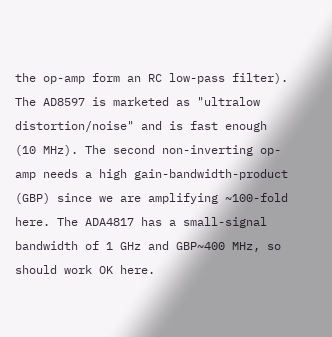the op-amp form an RC low-pass filter). The AD8597 is marketed as "ultralow distortion/noise" and is fast enough (10 MHz). The second non-inverting op-amp needs a high gain-bandwidth-product (GBP) since we are amplifying ~100-fold here. The ADA4817 has a small-signal bandwidth of 1 GHz and GBP~400 MHz, so should work OK here.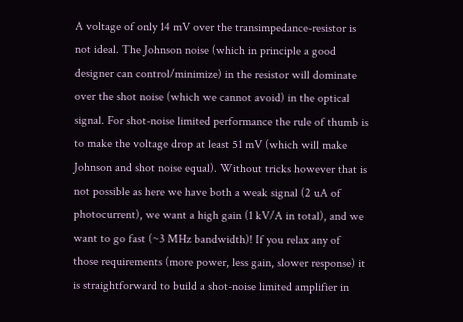A voltage of only 14 mV over the transimpedance-resistor is not ideal. The Johnson noise (which in principle a good designer can control/minimize) in the resistor will dominate over the shot noise (which we cannot avoid) in the optical signal. For shot-noise limited performance the rule of thumb is to make the voltage drop at least 51 mV (which will make Johnson and shot noise equal). Without tricks however that is not possible as here we have both a weak signal (2 uA of photocurrent), we want a high gain (1 kV/A in total), and we want to go fast (~3 MHz bandwidth)! If you relax any of those requirements (more power, less gain, slower response) it is straightforward to build a shot-noise limited amplifier in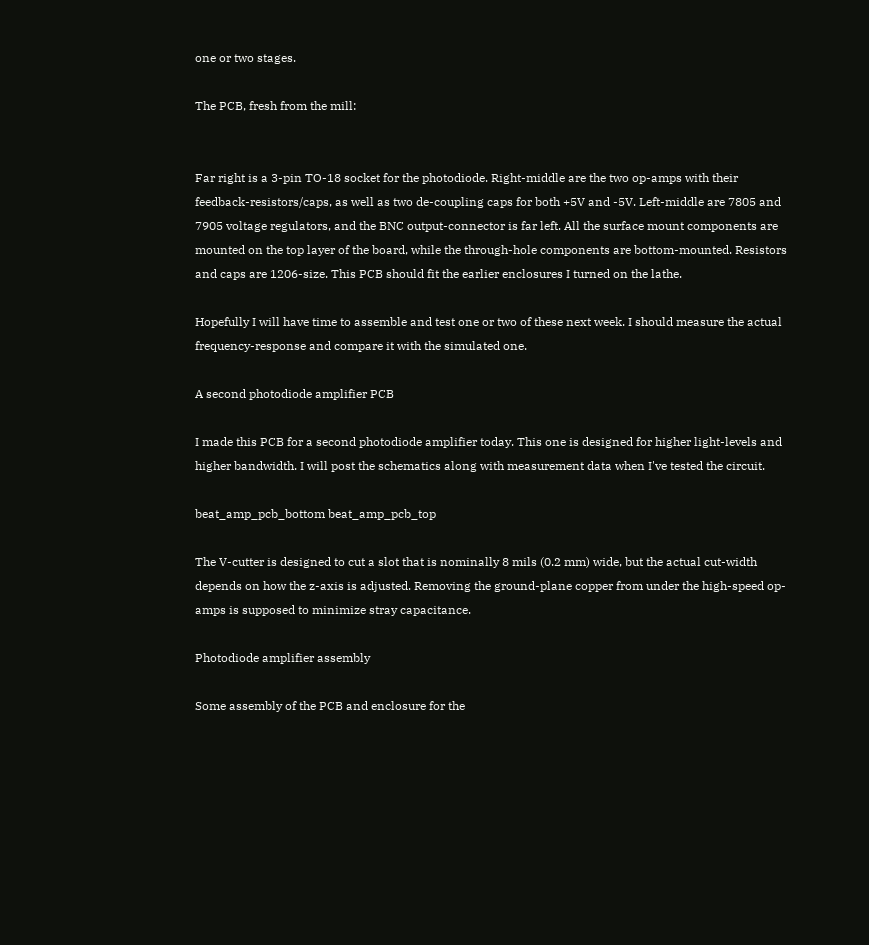one or two stages.

The PCB, fresh from the mill:


Far right is a 3-pin TO-18 socket for the photodiode. Right-middle are the two op-amps with their feedback-resistors/caps, as well as two de-coupling caps for both +5V and -5V. Left-middle are 7805 and 7905 voltage regulators, and the BNC output-connector is far left. All the surface mount components are mounted on the top layer of the board, while the through-hole components are bottom-mounted. Resistors and caps are 1206-size. This PCB should fit the earlier enclosures I turned on the lathe.

Hopefully I will have time to assemble and test one or two of these next week. I should measure the actual frequency-response and compare it with the simulated one.

A second photodiode amplifier PCB

I made this PCB for a second photodiode amplifier today. This one is designed for higher light-levels and higher bandwidth. I will post the schematics along with measurement data when I've tested the circuit.

beat_amp_pcb_bottom beat_amp_pcb_top

The V-cutter is designed to cut a slot that is nominally 8 mils (0.2 mm) wide, but the actual cut-width depends on how the z-axis is adjusted. Removing the ground-plane copper from under the high-speed op-amps is supposed to minimize stray capacitance.

Photodiode amplifier assembly

Some assembly of the PCB and enclosure for the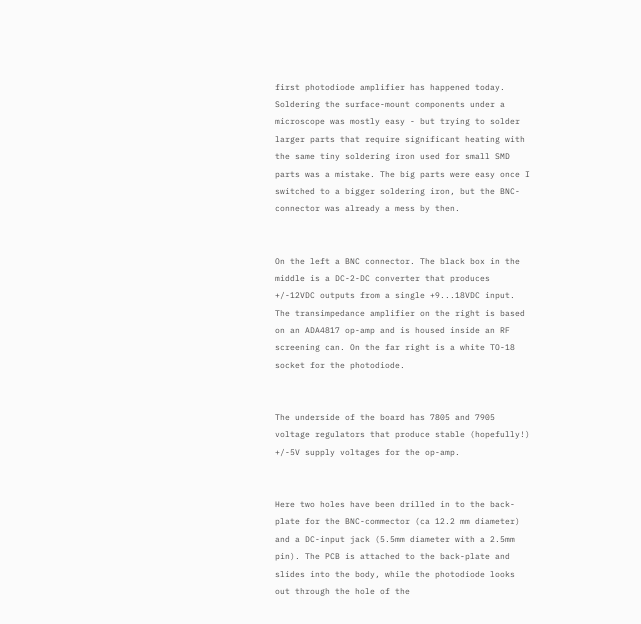first photodiode amplifier has happened today. Soldering the surface-mount components under a microscope was mostly easy - but trying to solder larger parts that require significant heating with the same tiny soldering iron used for small SMD parts was a mistake. The big parts were easy once I switched to a bigger soldering iron, but the BNC-connector was already a mess by then.


On the left a BNC connector. The black box in the middle is a DC-2-DC converter that produces +/-12VDC outputs from a single +9...18VDC input. The transimpedance amplifier on the right is based on an ADA4817 op-amp and is housed inside an RF screening can. On the far right is a white TO-18 socket for the photodiode.


The underside of the board has 7805 and 7905 voltage regulators that produce stable (hopefully!) +/-5V supply voltages for the op-amp.


Here two holes have been drilled in to the back-plate for the BNC-commector (ca 12.2 mm diameter) and a DC-input jack (5.5mm diameter with a 2.5mm pin). The PCB is attached to the back-plate and slides into the body, while the photodiode looks out through the hole of the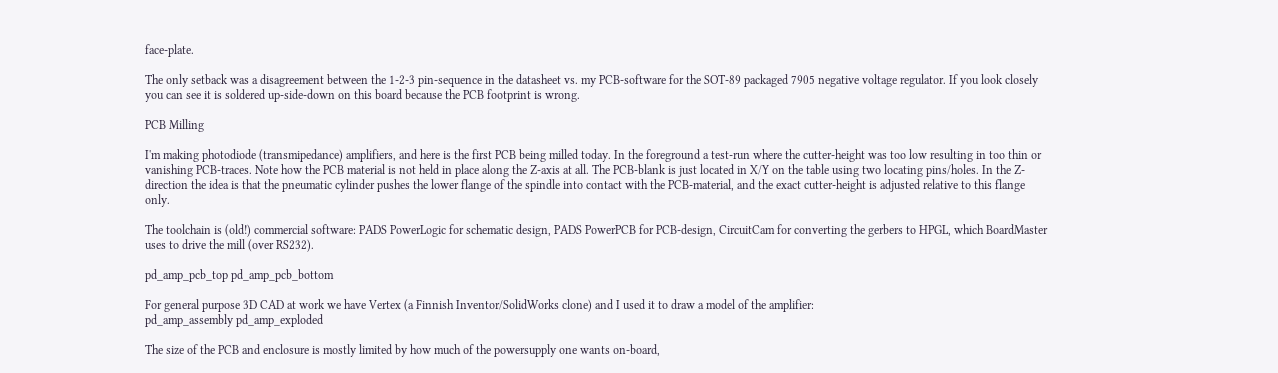face-plate.

The only setback was a disagreement between the 1-2-3 pin-sequence in the datasheet vs. my PCB-software for the SOT-89 packaged 7905 negative voltage regulator. If you look closely you can see it is soldered up-side-down on this board because the PCB footprint is wrong.

PCB Milling

I'm making photodiode (transmipedance) amplifiers, and here is the first PCB being milled today. In the foreground a test-run where the cutter-height was too low resulting in too thin or vanishing PCB-traces. Note how the PCB material is not held in place along the Z-axis at all. The PCB-blank is just located in X/Y on the table using two locating pins/holes. In the Z-direction the idea is that the pneumatic cylinder pushes the lower flange of the spindle into contact with the PCB-material, and the exact cutter-height is adjusted relative to this flange only.

The toolchain is (old!) commercial software: PADS PowerLogic for schematic design, PADS PowerPCB for PCB-design, CircuitCam for converting the gerbers to HPGL, which BoardMaster uses to drive the mill (over RS232).

pd_amp_pcb_top pd_amp_pcb_bottom

For general purpose 3D CAD at work we have Vertex (a Finnish Inventor/SolidWorks clone) and I used it to draw a model of the amplifier:
pd_amp_assembly pd_amp_exploded

The size of the PCB and enclosure is mostly limited by how much of the powersupply one wants on-board,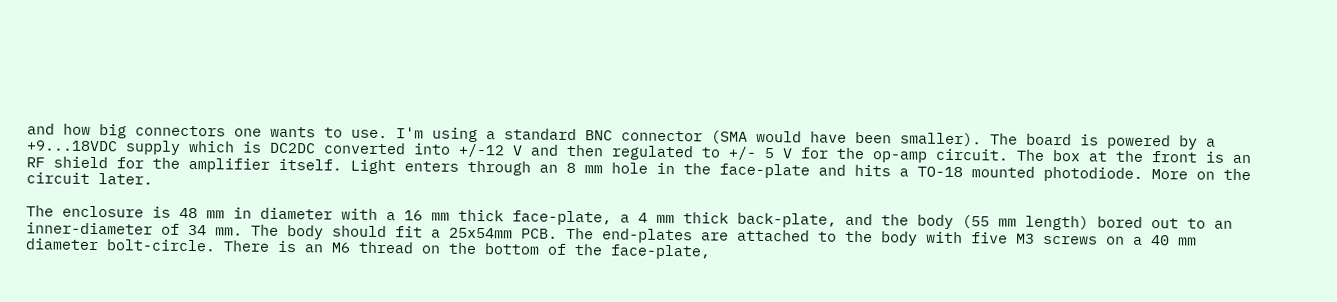and how big connectors one wants to use. I'm using a standard BNC connector (SMA would have been smaller). The board is powered by a +9...18VDC supply which is DC2DC converted into +/-12 V and then regulated to +/- 5 V for the op-amp circuit. The box at the front is an RF shield for the amplifier itself. Light enters through an 8 mm hole in the face-plate and hits a TO-18 mounted photodiode. More on the circuit later.

The enclosure is 48 mm in diameter with a 16 mm thick face-plate, a 4 mm thick back-plate, and the body (55 mm length) bored out to an inner-diameter of 34 mm. The body should fit a 25x54mm PCB. The end-plates are attached to the body with five M3 screws on a 40 mm diameter bolt-circle. There is an M6 thread on the bottom of the face-plate,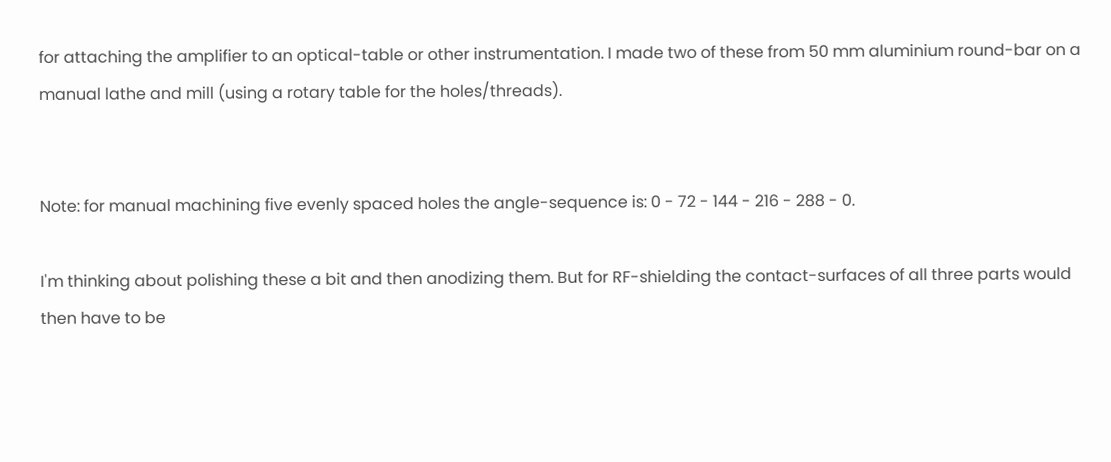for attaching the amplifier to an optical-table or other instrumentation. I made two of these from 50 mm aluminium round-bar on a manual lathe and mill (using a rotary table for the holes/threads).


Note: for manual machining five evenly spaced holes the angle-sequence is: 0 - 72 - 144 - 216 - 288 - 0.

I'm thinking about polishing these a bit and then anodizing them. But for RF-shielding the contact-surfaces of all three parts would then have to be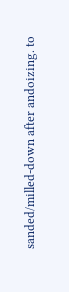sanded/milled-down after andoizing. to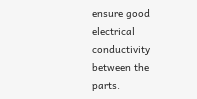ensure good electrical conductivity between the parts.